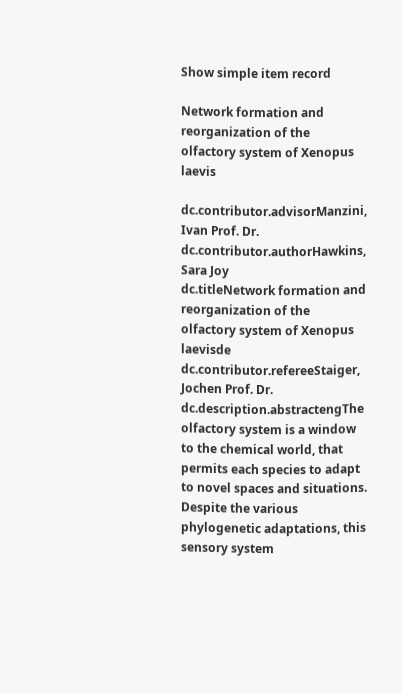Show simple item record

Network formation and reorganization of the olfactory system of Xenopus laevis

dc.contributor.advisorManzini, Ivan Prof. Dr.
dc.contributor.authorHawkins, Sara Joy
dc.titleNetwork formation and reorganization of the olfactory system of Xenopus laevisde
dc.contributor.refereeStaiger, Jochen Prof. Dr.
dc.description.abstractengThe olfactory system is a window to the chemical world, that permits each species to adapt to novel spaces and situations. Despite the various phylogenetic adaptations, this sensory system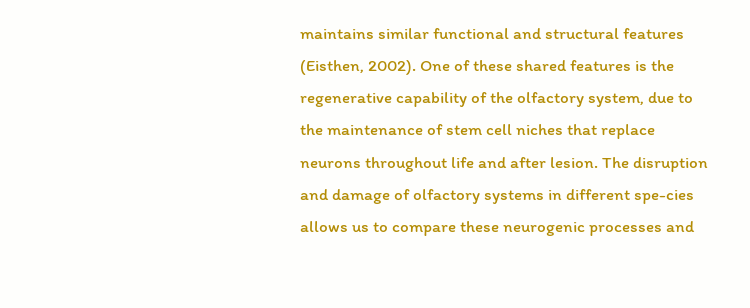maintains similar functional and structural features (Eisthen, 2002). One of these shared features is the regenerative capability of the olfactory system, due to the maintenance of stem cell niches that replace neurons throughout life and after lesion. The disruption and damage of olfactory systems in different spe-cies allows us to compare these neurogenic processes and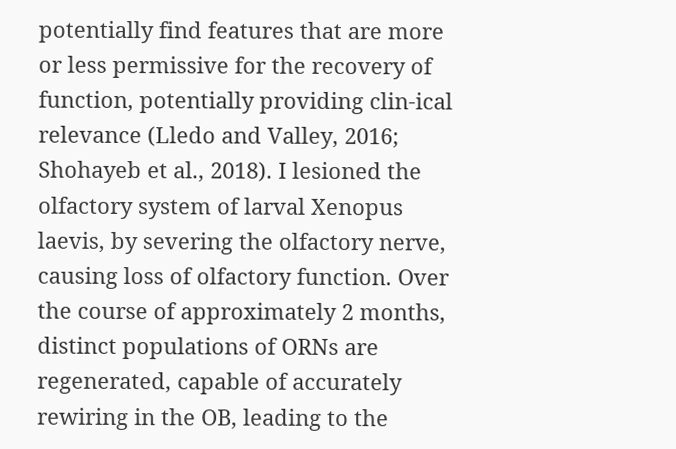potentially find features that are more or less permissive for the recovery of function, potentially providing clin-ical relevance (Lledo and Valley, 2016; Shohayeb et al., 2018). I lesioned the olfactory system of larval Xenopus laevis, by severing the olfactory nerve, causing loss of olfactory function. Over the course of approximately 2 months, distinct populations of ORNs are regenerated, capable of accurately rewiring in the OB, leading to the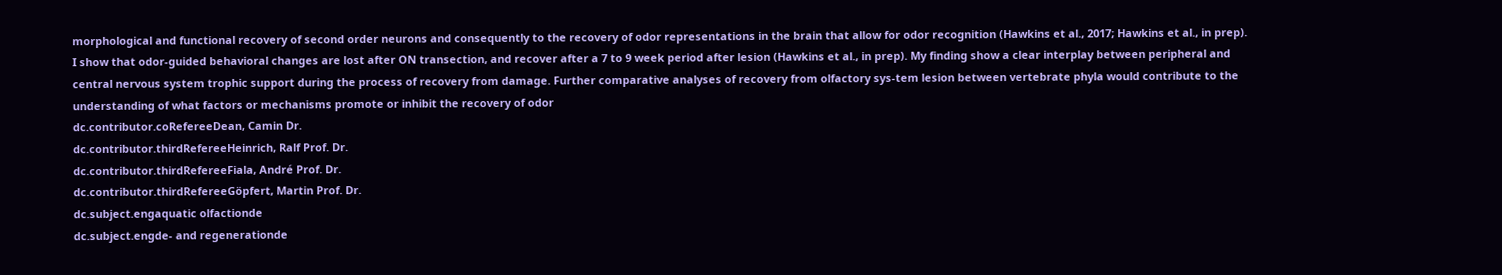morphological and functional recovery of second order neurons and consequently to the recovery of odor representations in the brain that allow for odor recognition (Hawkins et al., 2017; Hawkins et al., in prep). I show that odor-guided behavioral changes are lost after ON transection, and recover after a 7 to 9 week period after lesion (Hawkins et al., in prep). My finding show a clear interplay between peripheral and central nervous system trophic support during the process of recovery from damage. Further comparative analyses of recovery from olfactory sys-tem lesion between vertebrate phyla would contribute to the understanding of what factors or mechanisms promote or inhibit the recovery of odor
dc.contributor.coRefereeDean, Camin Dr.
dc.contributor.thirdRefereeHeinrich, Ralf Prof. Dr.
dc.contributor.thirdRefereeFiala, André Prof. Dr.
dc.contributor.thirdRefereeGöpfert, Martin Prof. Dr.
dc.subject.engaquatic olfactionde
dc.subject.engde- and regenerationde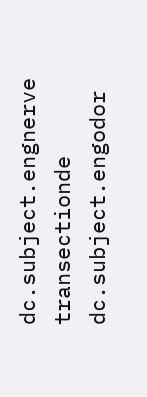dc.subject.engnerve transectionde
dc.subject.engodor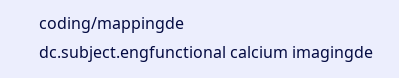coding/mappingde
dc.subject.engfunctional calcium imagingde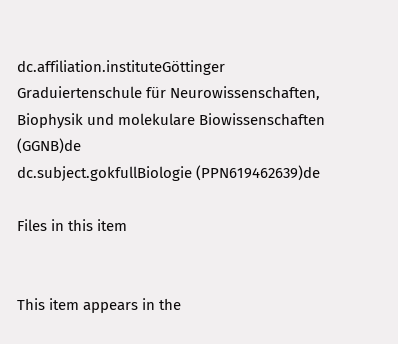dc.affiliation.instituteGöttinger Graduiertenschule für Neurowissenschaften, Biophysik und molekulare Biowissenschaften (GGNB)de
dc.subject.gokfullBiologie (PPN619462639)de

Files in this item


This item appears in the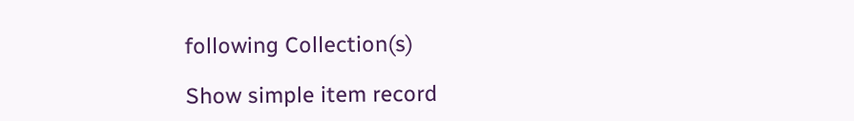following Collection(s)

Show simple item record